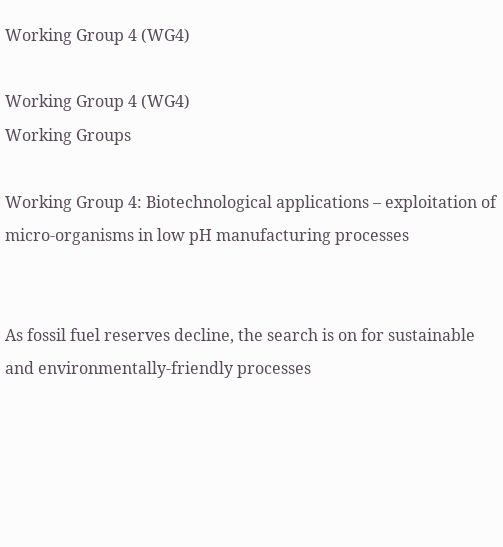Working Group 4 (WG4)

Working Group 4 (WG4)
Working Groups

Working Group 4: Biotechnological applications – exploitation of micro-organisms in low pH manufacturing processes


As fossil fuel reserves decline, the search is on for sustainable and environmentally-friendly processes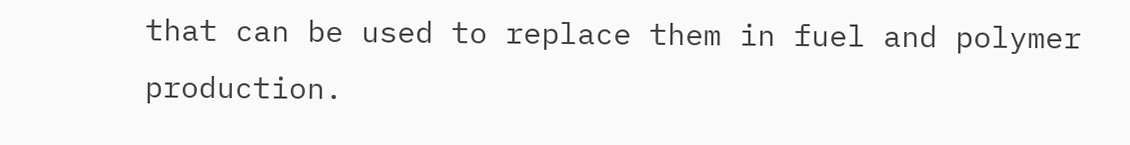that can be used to replace them in fuel and polymer production.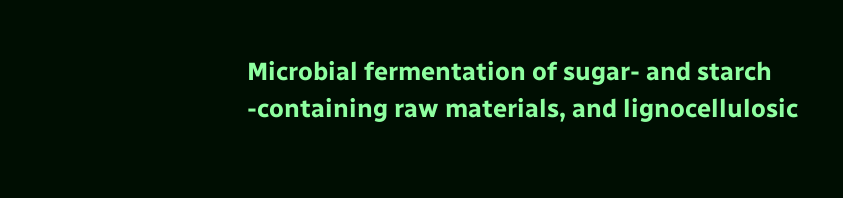Microbial fermentation of sugar- and starch -containing raw materials, and lignocellulosic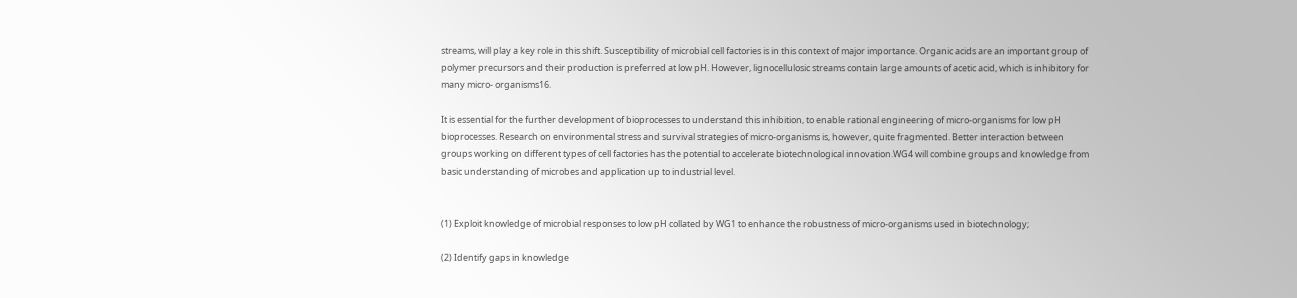streams, will play a key role in this shift. Susceptibility of microbial cell factories is in this context of major importance. Organic acids are an important group of polymer precursors and their production is preferred at low pH. However, lignocellulosic streams contain large amounts of acetic acid, which is inhibitory for many micro- organisms16.

It is essential for the further development of bioprocesses to understand this inhibition, to enable rational engineering of micro-organisms for low pH bioprocesses. Research on environmental stress and survival strategies of micro-organisms is, however, quite fragmented. Better interaction between groups working on different types of cell factories has the potential to accelerate biotechnological innovation.WG4 will combine groups and knowledge from basic understanding of microbes and application up to industrial level.


(1) Exploit knowledge of microbial responses to low pH collated by WG1 to enhance the robustness of micro-organisms used in biotechnology;

(2) Identify gaps in knowledge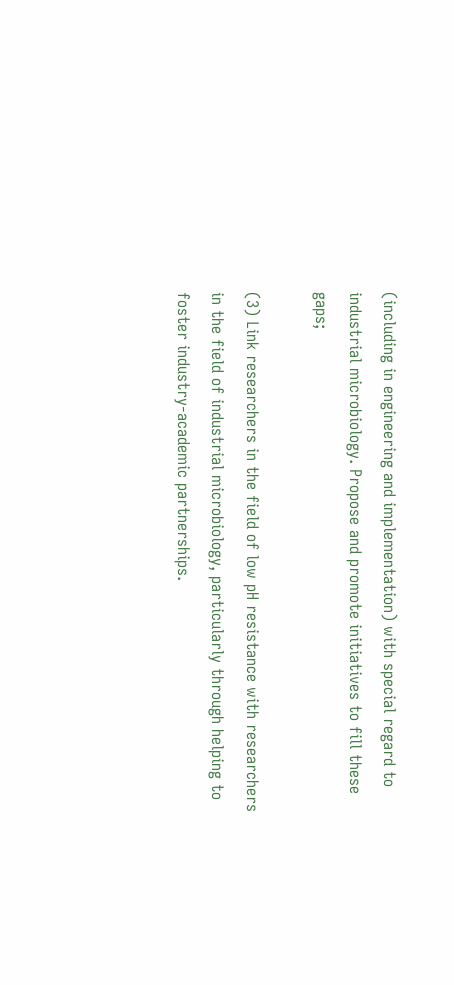(including in engineering and implementation) with special regard to industrial microbiology. Propose and promote initiatives to fill these gaps;

(3) Link researchers in the field of low pH resistance with researchers in the field of industrial microbiology, particularly through helping to foster industry-academic partnerships.